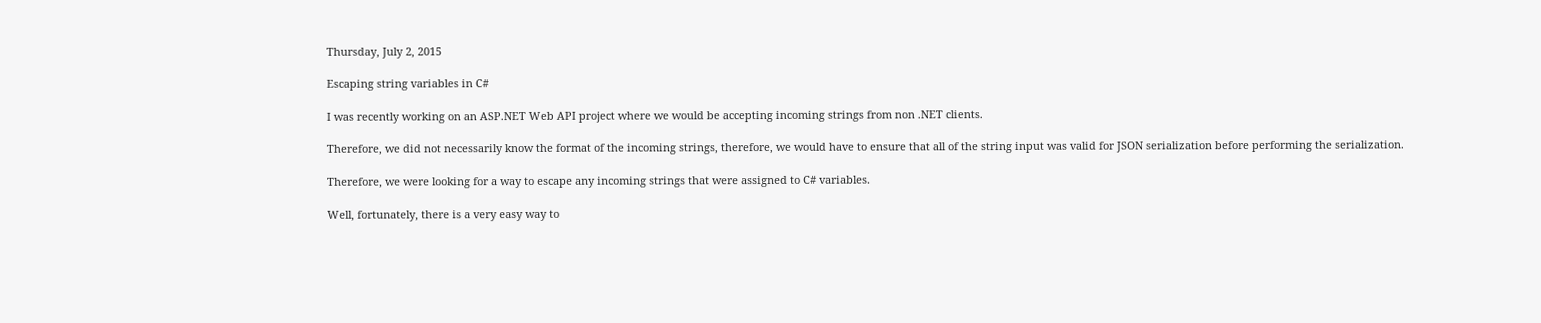Thursday, July 2, 2015

Escaping string variables in C#

I was recently working on an ASP.NET Web API project where we would be accepting incoming strings from non .NET clients.

Therefore, we did not necessarily know the format of the incoming strings, therefore, we would have to ensure that all of the string input was valid for JSON serialization before performing the serialization.

Therefore, we were looking for a way to escape any incoming strings that were assigned to C# variables.

Well, fortunately, there is a very easy way to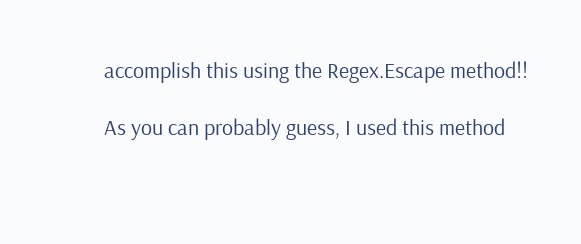accomplish this using the Regex.Escape method!!

As you can probably guess, I used this method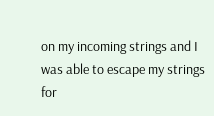on my incoming strings and I was able to escape my strings for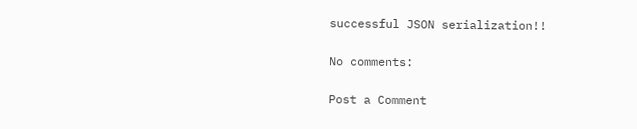successful JSON serialization!!

No comments:

Post a Comment